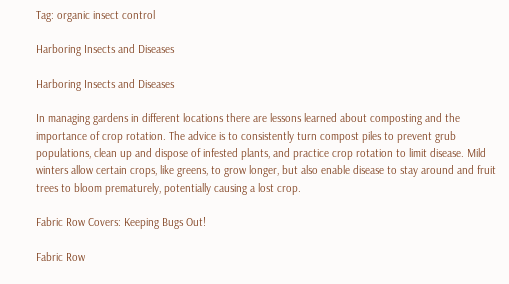Tag: organic insect control

Harboring Insects and Diseases

Harboring Insects and Diseases

In managing gardens in different locations there are lessons learned about composting and the importance of crop rotation. The advice is to consistently turn compost piles to prevent grub populations, clean up and dispose of infested plants, and practice crop rotation to limit disease. Mild winters allow certain crops, like greens, to grow longer, but also enable disease to stay around and fruit trees to bloom prematurely, potentially causing a lost crop.

Fabric Row Covers: Keeping Bugs Out!

Fabric Row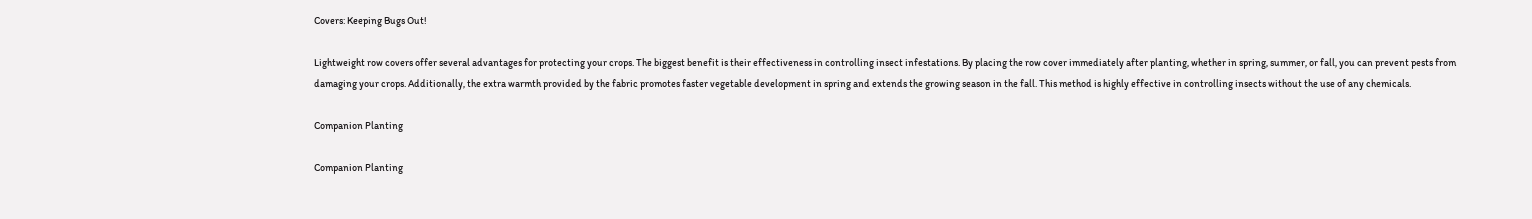Covers: Keeping Bugs Out!

Lightweight row covers offer several advantages for protecting your crops. The biggest benefit is their effectiveness in controlling insect infestations. By placing the row cover immediately after planting, whether in spring, summer, or fall, you can prevent pests from damaging your crops. Additionally, the extra warmth provided by the fabric promotes faster vegetable development in spring and extends the growing season in the fall. This method is highly effective in controlling insects without the use of any chemicals.

Companion Planting

Companion Planting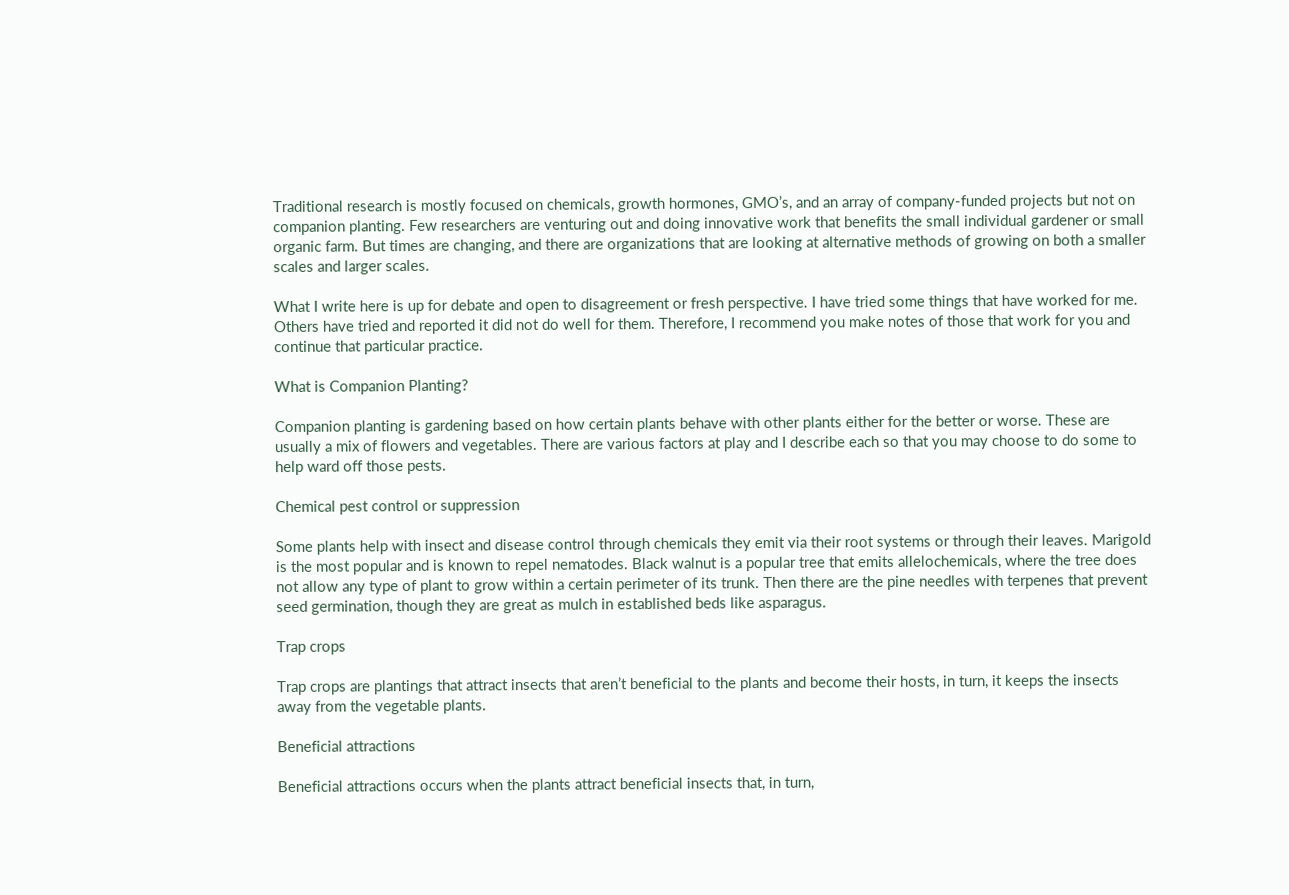Traditional research is mostly focused on chemicals, growth hormones, GMO’s, and an array of company-funded projects but not on companion planting. Few researchers are venturing out and doing innovative work that benefits the small individual gardener or small organic farm. But times are changing, and there are organizations that are looking at alternative methods of growing on both a smaller scales and larger scales.

What I write here is up for debate and open to disagreement or fresh perspective. I have tried some things that have worked for me. Others have tried and reported it did not do well for them. Therefore, I recommend you make notes of those that work for you and continue that particular practice.

What is Companion Planting?

Companion planting is gardening based on how certain plants behave with other plants either for the better or worse. These are usually a mix of flowers and vegetables. There are various factors at play and I describe each so that you may choose to do some to help ward off those pests.

Chemical pest control or suppression

Some plants help with insect and disease control through chemicals they emit via their root systems or through their leaves. Marigold is the most popular and is known to repel nematodes. Black walnut is a popular tree that emits allelochemicals, where the tree does not allow any type of plant to grow within a certain perimeter of its trunk. Then there are the pine needles with terpenes that prevent seed germination, though they are great as mulch in established beds like asparagus.

Trap crops

Trap crops are plantings that attract insects that aren’t beneficial to the plants and become their hosts, in turn, it keeps the insects away from the vegetable plants.

Beneficial attractions

Beneficial attractions occurs when the plants attract beneficial insects that, in turn,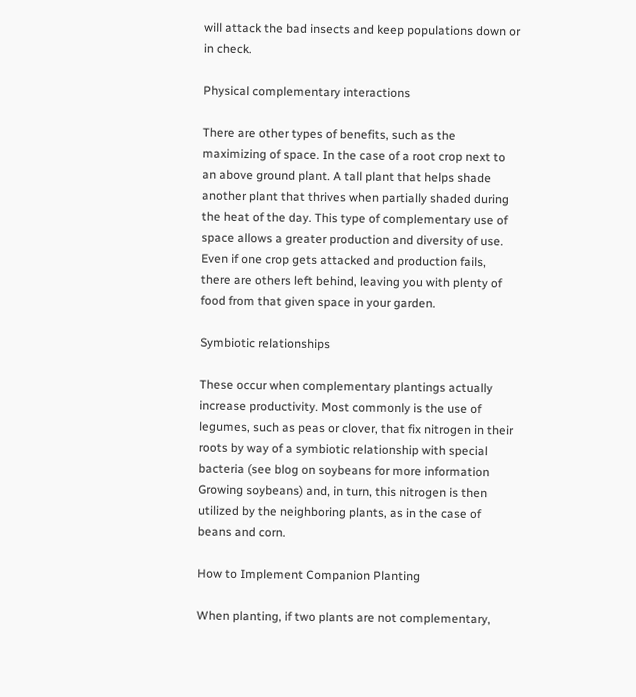will attack the bad insects and keep populations down or in check.

Physical complementary interactions

There are other types of benefits, such as the maximizing of space. In the case of a root crop next to an above ground plant. A tall plant that helps shade another plant that thrives when partially shaded during the heat of the day. This type of complementary use of space allows a greater production and diversity of use. Even if one crop gets attacked and production fails, there are others left behind, leaving you with plenty of food from that given space in your garden.

Symbiotic relationships

These occur when complementary plantings actually increase productivity. Most commonly is the use of legumes, such as peas or clover, that fix nitrogen in their roots by way of a symbiotic relationship with special bacteria (see blog on soybeans for more information Growing soybeans) and, in turn, this nitrogen is then utilized by the neighboring plants, as in the case of beans and corn.

How to Implement Companion Planting

When planting, if two plants are not complementary,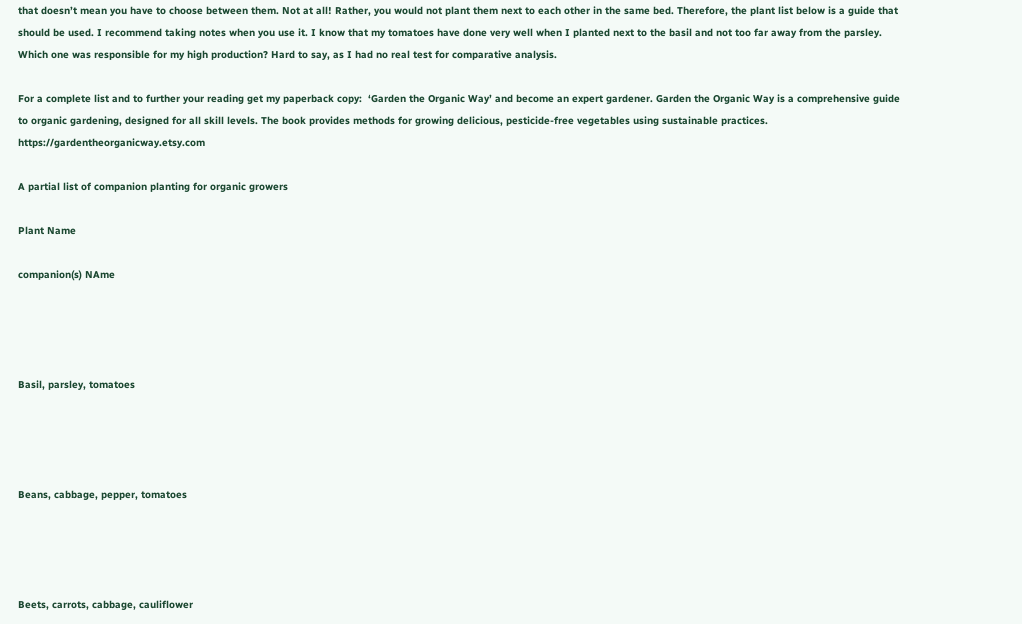that doesn’t mean you have to choose between them. Not at all! Rather, you would not plant them next to each other in the same bed. Therefore, the plant list below is a guide that should be used. I recommend taking notes when you use it. I know that my tomatoes have done very well when I planted next to the basil and not too far away from the parsley. Which one was responsible for my high production? Hard to say, as I had no real test for comparative analysis.

For a complete list and to further your reading get my paperback copy:  ‘Garden the Organic Way’ and become an expert gardener. Garden the Organic Way is a comprehensive guide to organic gardening, designed for all skill levels. The book provides methods for growing delicious, pesticide-free vegetables using sustainable practices. https://gardentheorganicway.etsy.com

A partial list of companion planting for organic growers

Plant Name

companion(s) NAme




Basil, parsley, tomatoes




Beans, cabbage, pepper, tomatoes




Beets, carrots, cabbage, cauliflower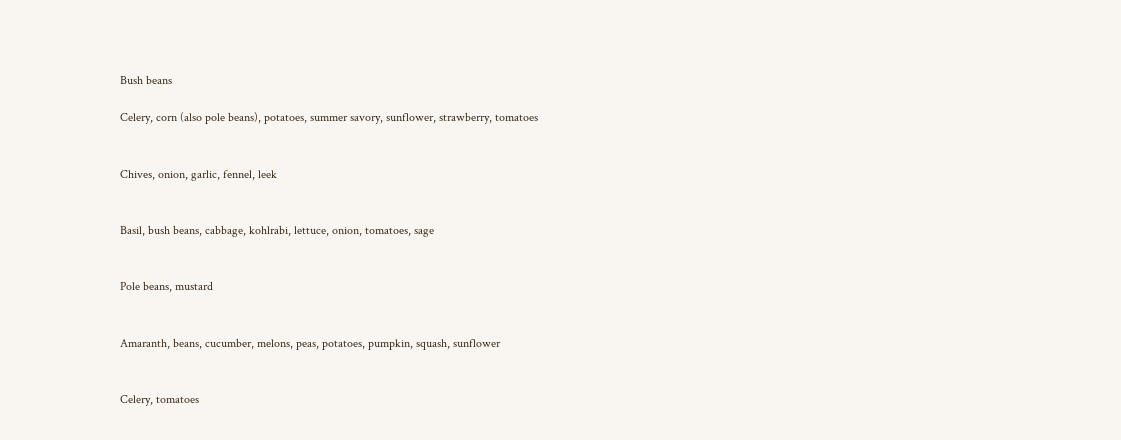Bush beans

Celery, corn (also pole beans), potatoes, summer savory, sunflower, strawberry, tomatoes


Chives, onion, garlic, fennel, leek


Basil, bush beans, cabbage, kohlrabi, lettuce, onion, tomatoes, sage


Pole beans, mustard


Amaranth, beans, cucumber, melons, peas, potatoes, pumpkin, squash, sunflower


Celery, tomatoes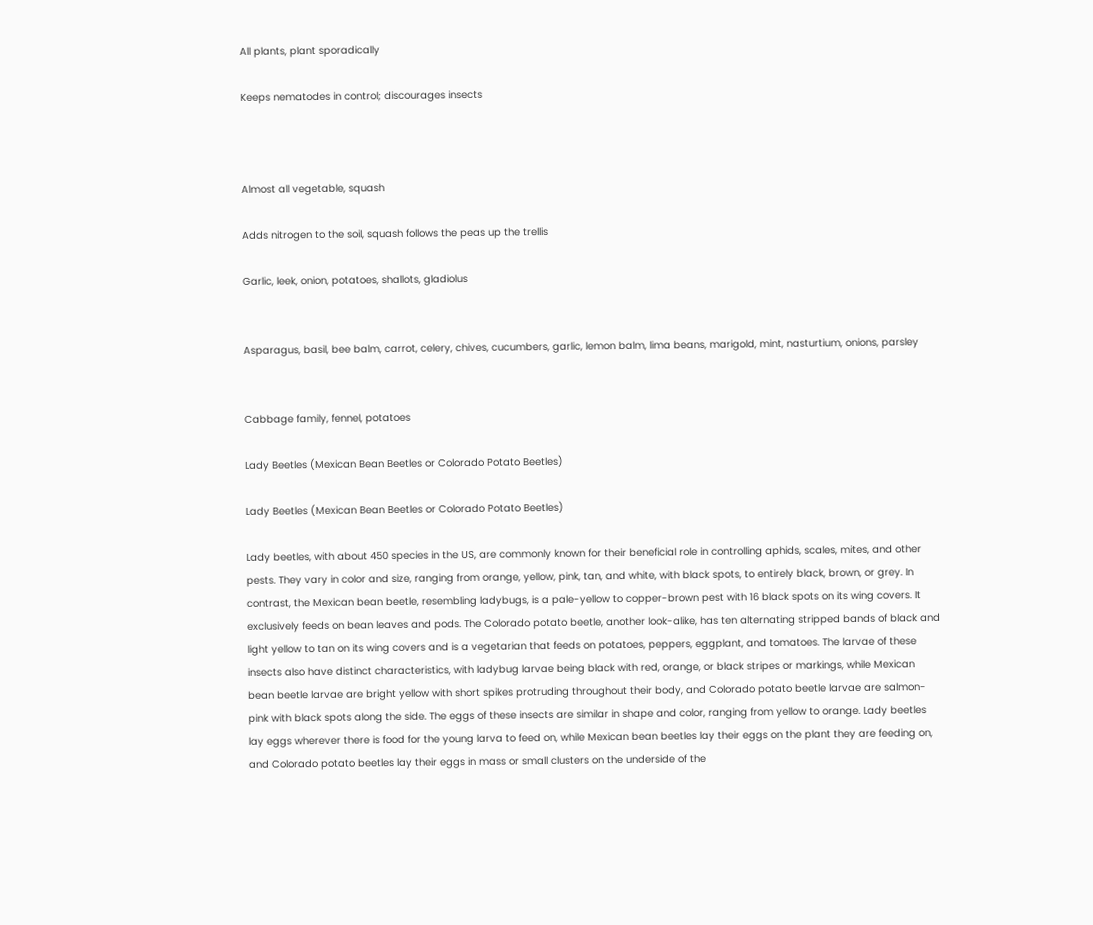All plants, plant sporadically

Keeps nematodes in control; discourages insects



Almost all vegetable, squash

Adds nitrogen to the soil, squash follows the peas up the trellis

Garlic, leek, onion, potatoes, shallots, gladiolus


Asparagus, basil, bee balm, carrot, celery, chives, cucumbers, garlic, lemon balm, lima beans, marigold, mint, nasturtium, onions, parsley


Cabbage family, fennel, potatoes

Lady Beetles (Mexican Bean Beetles or Colorado Potato Beetles)

Lady Beetles (Mexican Bean Beetles or Colorado Potato Beetles)

Lady beetles, with about 450 species in the US, are commonly known for their beneficial role in controlling aphids, scales, mites, and other pests. They vary in color and size, ranging from orange, yellow, pink, tan, and white, with black spots, to entirely black, brown, or grey. In contrast, the Mexican bean beetle, resembling ladybugs, is a pale-yellow to copper-brown pest with 16 black spots on its wing covers. It exclusively feeds on bean leaves and pods. The Colorado potato beetle, another look-alike, has ten alternating stripped bands of black and light yellow to tan on its wing covers and is a vegetarian that feeds on potatoes, peppers, eggplant, and tomatoes. The larvae of these insects also have distinct characteristics, with ladybug larvae being black with red, orange, or black stripes or markings, while Mexican bean beetle larvae are bright yellow with short spikes protruding throughout their body, and Colorado potato beetle larvae are salmon-pink with black spots along the side. The eggs of these insects are similar in shape and color, ranging from yellow to orange. Lady beetles lay eggs wherever there is food for the young larva to feed on, while Mexican bean beetles lay their eggs on the plant they are feeding on, and Colorado potato beetles lay their eggs in mass or small clusters on the underside of the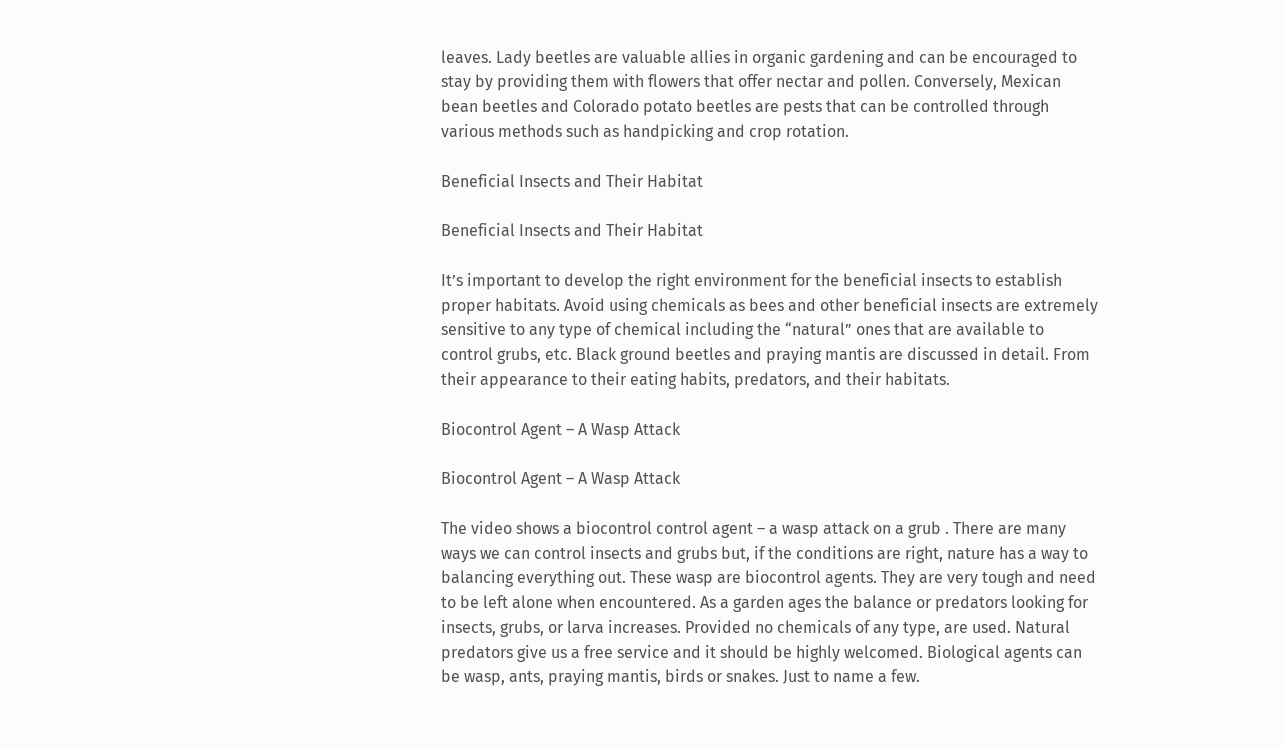leaves. Lady beetles are valuable allies in organic gardening and can be encouraged to stay by providing them with flowers that offer nectar and pollen. Conversely, Mexican bean beetles and Colorado potato beetles are pests that can be controlled through various methods such as handpicking and crop rotation.

Beneficial Insects and Their Habitat

Beneficial Insects and Their Habitat

It’s important to develop the right environment for the beneficial insects to establish proper habitats. Avoid using chemicals as bees and other beneficial insects are extremely sensitive to any type of chemical including the “natural” ones that are available to control grubs, etc. Black ground beetles and praying mantis are discussed in detail. From their appearance to their eating habits, predators, and their habitats.

Biocontrol Agent – A Wasp Attack

Biocontrol Agent – A Wasp Attack

The video shows a biocontrol control agent – a wasp attack on a grub . There are many ways we can control insects and grubs but, if the conditions are right, nature has a way to balancing everything out. These wasp are biocontrol agents. They are very tough and need to be left alone when encountered. As a garden ages the balance or predators looking for insects, grubs, or larva increases. Provided no chemicals of any type, are used. Natural predators give us a free service and it should be highly welcomed. Biological agents can be wasp, ants, praying mantis, birds or snakes. Just to name a few.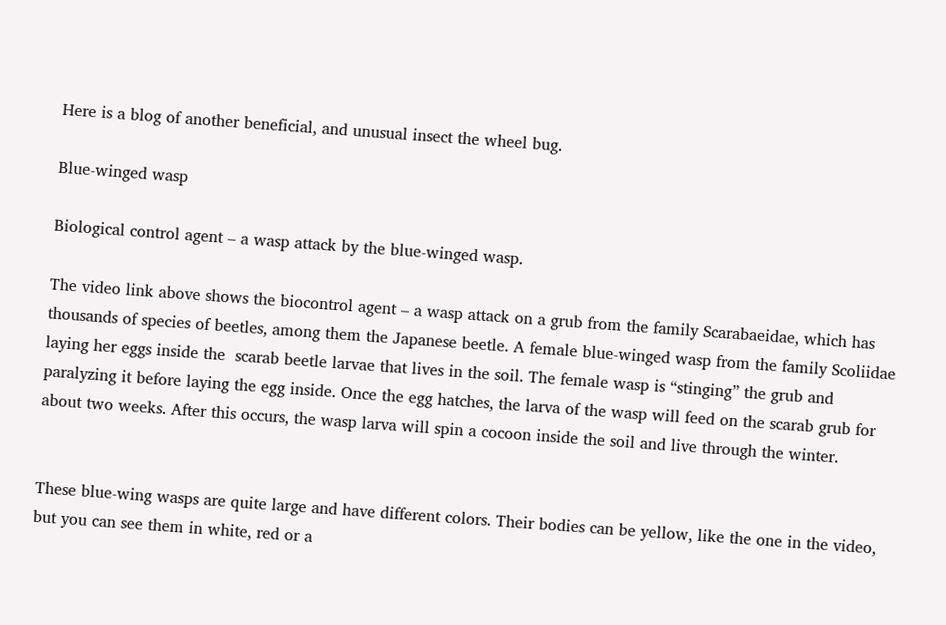Here is a blog of another beneficial, and unusual insect the wheel bug.

Blue-winged wasp

Biological control agent – a wasp attack by the blue-winged wasp.

The video link above shows the biocontrol agent – a wasp attack on a grub from the family Scarabaeidae, which has thousands of species of beetles, among them the Japanese beetle. A female blue-winged wasp from the family Scoliidae laying her eggs inside the  scarab beetle larvae that lives in the soil. The female wasp is “stinging” the grub and paralyzing it before laying the egg inside. Once the egg hatches, the larva of the wasp will feed on the scarab grub for about two weeks. After this occurs, the wasp larva will spin a cocoon inside the soil and live through the winter.


These blue-wing wasps are quite large and have different colors. Their bodies can be yellow, like the one in the video, but you can see them in white, red or a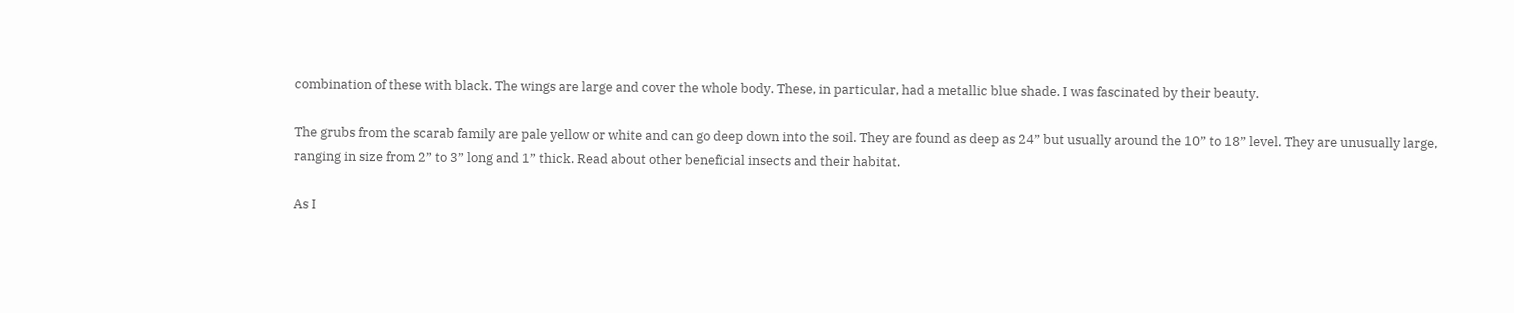combination of these with black. The wings are large and cover the whole body. These, in particular, had a metallic blue shade. I was fascinated by their beauty.

The grubs from the scarab family are pale yellow or white and can go deep down into the soil. They are found as deep as 24” but usually around the 10” to 18” level. They are unusually large, ranging in size from 2” to 3” long and 1” thick. Read about other beneficial insects and their habitat.

As I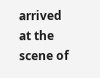arrived at the scene of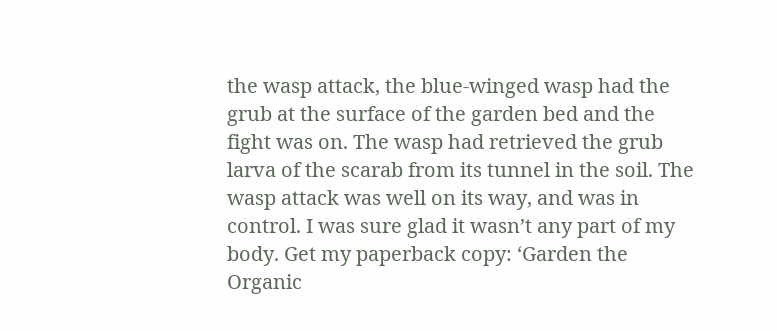the wasp attack, the blue-winged wasp had the grub at the surface of the garden bed and the fight was on. The wasp had retrieved the grub larva of the scarab from its tunnel in the soil. The wasp attack was well on its way, and was in control. I was sure glad it wasn’t any part of my body. Get my paperback copy: ‘Garden the Organic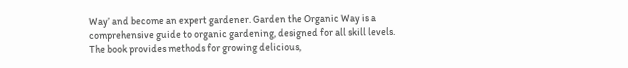Way’ and become an expert gardener. Garden the Organic Way is a comprehensive guide to organic gardening, designed for all skill levels. The book provides methods for growing delicious,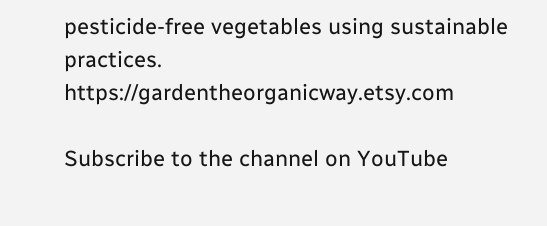pesticide-free vegetables using sustainable practices. https://gardentheorganicway.etsy.com

Subscribe to the channel on YouTube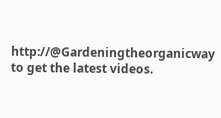http://@Gardeningtheorganicway to get the latest videos.